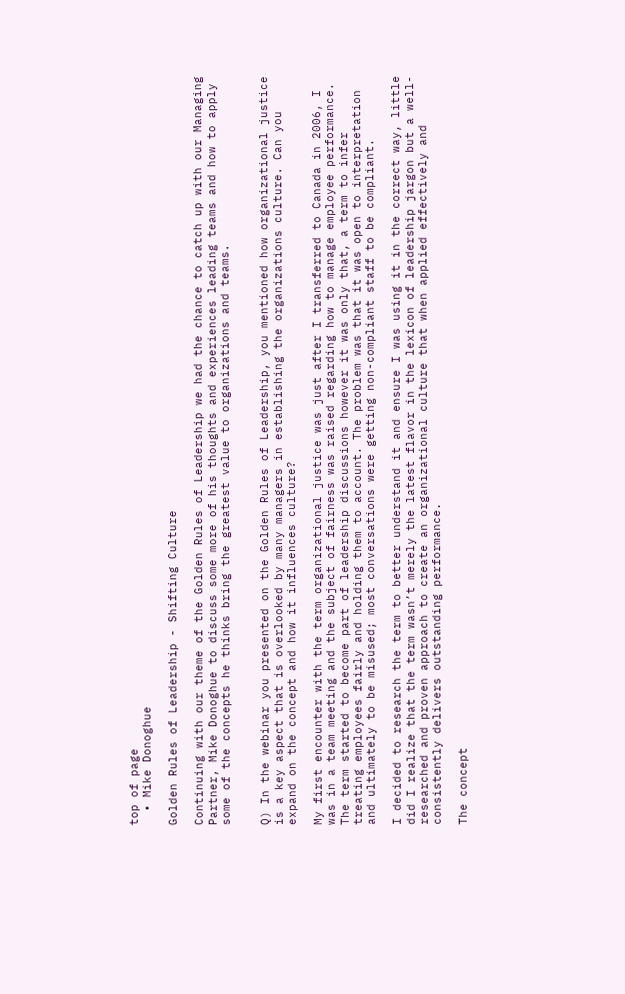top of page
  • Mike Donoghue

Golden Rules of Leadership - Shifting Culture

Continuing with our theme of the Golden Rules of Leadership we had the chance to catch up with our Managing Partner, Mike Donoghue to discuss some more of his thoughts and experiences leading teams and how to apply some of the concepts he thinks bring the greatest value to organizations and teams.


Q) In the webinar you presented on the Golden Rules of Leadership, you mentioned how organizational justice is a key aspect that is overlooked by many managers in establishing the organizations culture. Can you expand on the concept and how it influences culture?

My first encounter with the term organizational justice was just after I transferred to Canada in 2006, I was in a team meeting and the subject of fairness was raised regarding how to manage employee performance. The term started to become part of leadership discussions however it was only that, a term to infer treating employees fairly and holding them to account. The problem was that it was open to interpretation and ultimately to be misused; most conversations were getting non-compliant staff to be compliant.

I decided to research the term to better understand it and ensure I was using it in the correct way, little did I realize that the term wasn’t merely the latest flavor in the lexicon of leadership jargon but a well-researched and proven approach to create an organizational culture that when applied effectively and consistently delivers outstanding performance.

The concept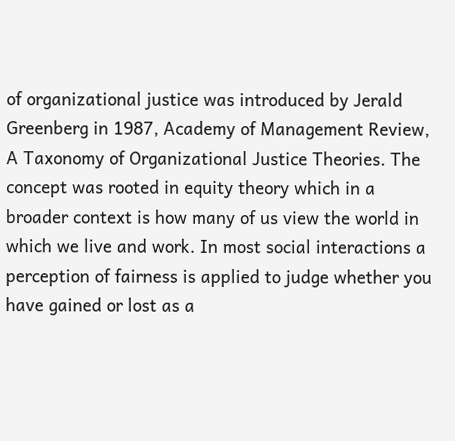of organizational justice was introduced by Jerald Greenberg in 1987, Academy of Management Review, A Taxonomy of Organizational Justice Theories. The concept was rooted in equity theory which in a broader context is how many of us view the world in which we live and work. In most social interactions a perception of fairness is applied to judge whether you have gained or lost as a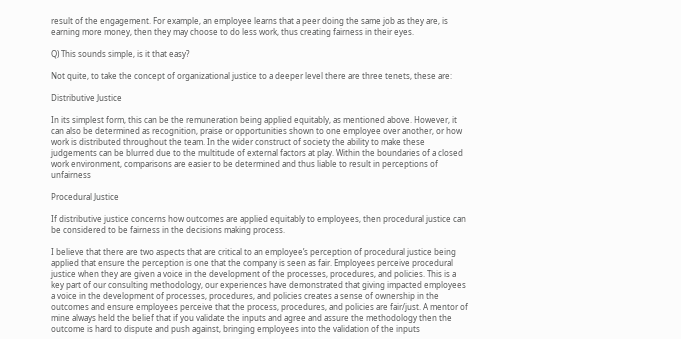result of the engagement. For example, an employee learns that a peer doing the same job as they are, is earning more money, then they may choose to do less work, thus creating fairness in their eyes.

Q) This sounds simple, is it that easy?

Not quite, to take the concept of organizational justice to a deeper level there are three tenets, these are:

Distributive Justice

In its simplest form, this can be the remuneration being applied equitably, as mentioned above. However, it can also be determined as recognition, praise or opportunities shown to one employee over another, or how work is distributed throughout the team. In the wider construct of society the ability to make these judgements can be blurred due to the multitude of external factors at play. Within the boundaries of a closed work environment, comparisons are easier to be determined and thus liable to result in perceptions of unfairness

Procedural Justice

If distributive justice concerns how outcomes are applied equitably to employees, then procedural justice can be considered to be fairness in the decisions making process.

I believe that there are two aspects that are critical to an employee’s perception of procedural justice being applied that ensure the perception is one that the company is seen as fair. Employees perceive procedural justice when they are given a voice in the development of the processes, procedures, and policies. This is a key part of our consulting methodology, our experiences have demonstrated that giving impacted employees a voice in the development of processes, procedures, and policies creates a sense of ownership in the outcomes and ensure employees perceive that the process, procedures, and policies are fair/just. A mentor of mine always held the belief that if you validate the inputs and agree and assure the methodology then the outcome is hard to dispute and push against, bringing employees into the validation of the inputs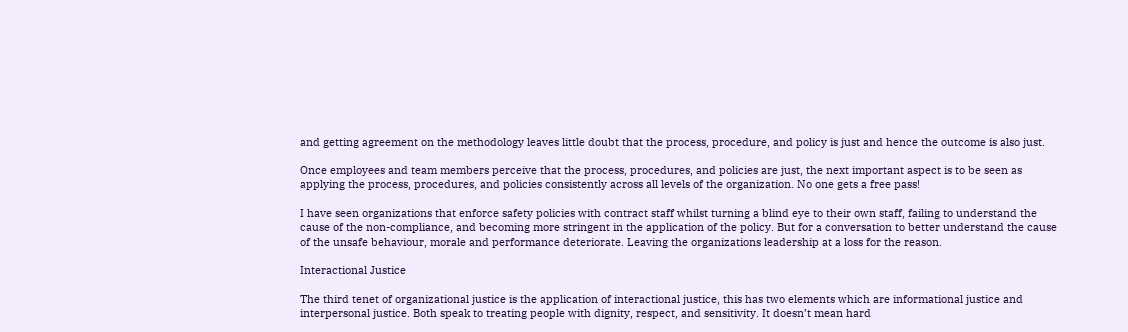and getting agreement on the methodology leaves little doubt that the process, procedure, and policy is just and hence the outcome is also just.

Once employees and team members perceive that the process, procedures, and policies are just, the next important aspect is to be seen as applying the process, procedures, and policies consistently across all levels of the organization. No one gets a free pass!

I have seen organizations that enforce safety policies with contract staff whilst turning a blind eye to their own staff, failing to understand the cause of the non-compliance, and becoming more stringent in the application of the policy. But for a conversation to better understand the cause of the unsafe behaviour, morale and performance deteriorate. Leaving the organizations leadership at a loss for the reason.

Interactional Justice

The third tenet of organizational justice is the application of interactional justice, this has two elements which are informational justice and interpersonal justice. Both speak to treating people with dignity, respect, and sensitivity. It doesn’t mean hard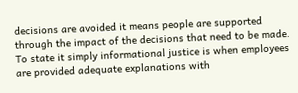decisions are avoided it means people are supported through the impact of the decisions that need to be made. To state it simply informational justice is when employees are provided adequate explanations with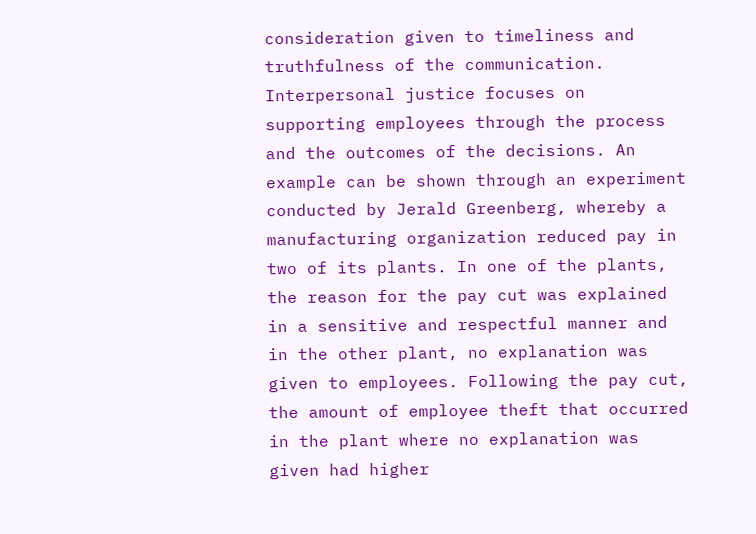consideration given to timeliness and truthfulness of the communication. Interpersonal justice focuses on supporting employees through the process and the outcomes of the decisions. An example can be shown through an experiment conducted by Jerald Greenberg, whereby a manufacturing organization reduced pay in two of its plants. In one of the plants, the reason for the pay cut was explained in a sensitive and respectful manner and in the other plant, no explanation was given to employees. Following the pay cut, the amount of employee theft that occurred in the plant where no explanation was given had higher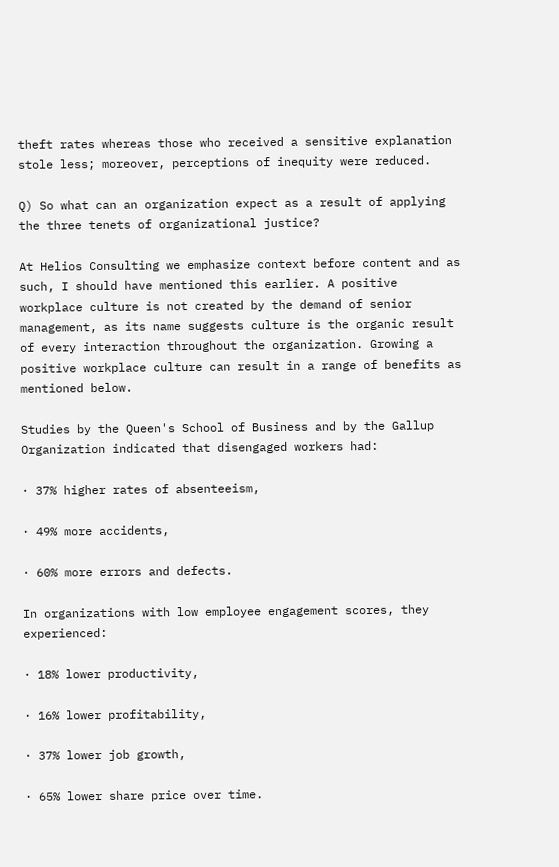theft rates whereas those who received a sensitive explanation stole less; moreover, perceptions of inequity were reduced.

Q) So what can an organization expect as a result of applying the three tenets of organizational justice?

At Helios Consulting we emphasize context before content and as such, I should have mentioned this earlier. A positive workplace culture is not created by the demand of senior management, as its name suggests culture is the organic result of every interaction throughout the organization. Growing a positive workplace culture can result in a range of benefits as mentioned below.

Studies by the Queen's School of Business and by the Gallup Organization indicated that disengaged workers had:

· 37% higher rates of absenteeism,

· 49% more accidents,

· 60% more errors and defects.

In organizations with low employee engagement scores, they experienced:

· 18% lower productivity,

· 16% lower profitability,

· 37% lower job growth,

· 65% lower share price over time.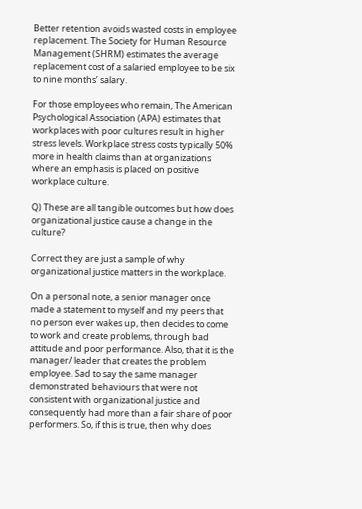Better retention avoids wasted costs in employee replacement. The Society for Human Resource Management (SHRM) estimates the average replacement cost of a salaried employee to be six to nine months’ salary.

For those employees who remain, The American Psychological Association (APA) estimates that workplaces with poor cultures result in higher stress levels. Workplace stress costs typically 50% more in health claims than at organizations where an emphasis is placed on positive workplace culture.

Q) These are all tangible outcomes but how does organizational justice cause a change in the culture?

Correct they are just a sample of why organizational justice matters in the workplace.

On a personal note, a senior manager once made a statement to myself and my peers that no person ever wakes up, then decides to come to work and create problems, through bad attitude and poor performance. Also, that it is the manager/ leader that creates the problem employee. Sad to say the same manager demonstrated behaviours that were not consistent with organizational justice and consequently had more than a fair share of poor performers. So, if this is true, then why does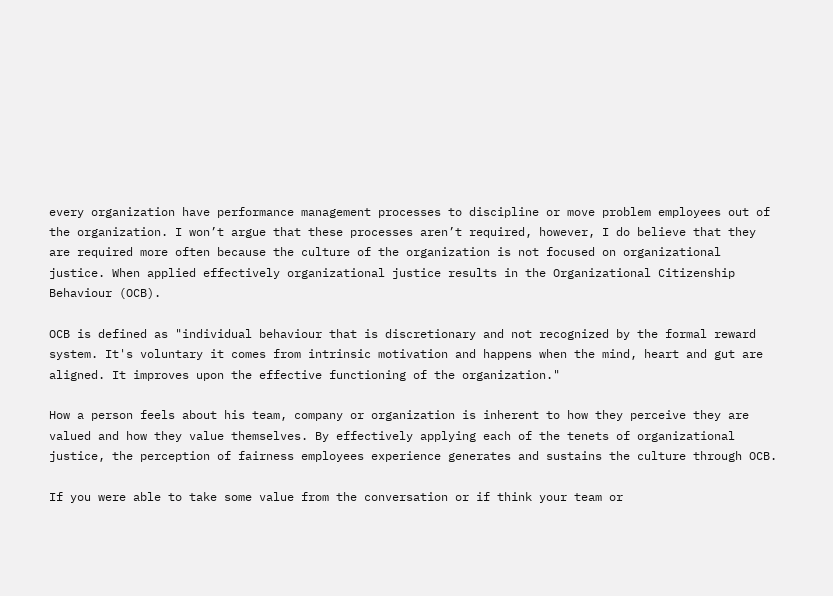every organization have performance management processes to discipline or move problem employees out of the organization. I won’t argue that these processes aren’t required, however, I do believe that they are required more often because the culture of the organization is not focused on organizational justice. When applied effectively organizational justice results in the Organizational Citizenship Behaviour (OCB).

OCB is defined as "individual behaviour that is discretionary and not recognized by the formal reward system. It's voluntary it comes from intrinsic motivation and happens when the mind, heart and gut are aligned. It improves upon the effective functioning of the organization."

How a person feels about his team, company or organization is inherent to how they perceive they are valued and how they value themselves. By effectively applying each of the tenets of organizational justice, the perception of fairness employees experience generates and sustains the culture through OCB.

If you were able to take some value from the conversation or if think your team or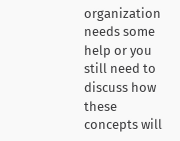organization needs some help or you still need to discuss how these concepts will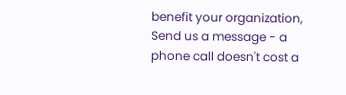benefit your organization, Send us a message - a phone call doesn't cost a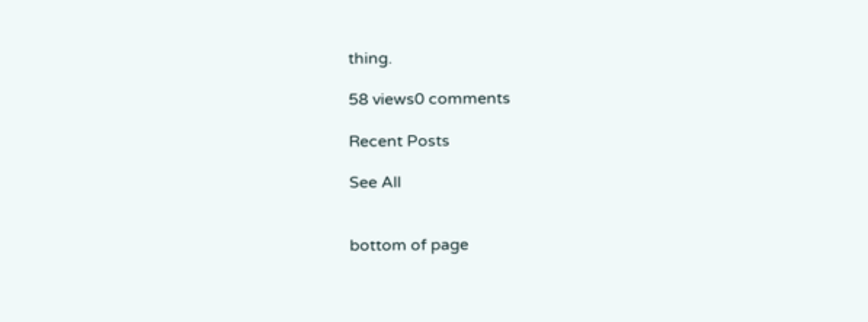thing.

58 views0 comments

Recent Posts

See All


bottom of page